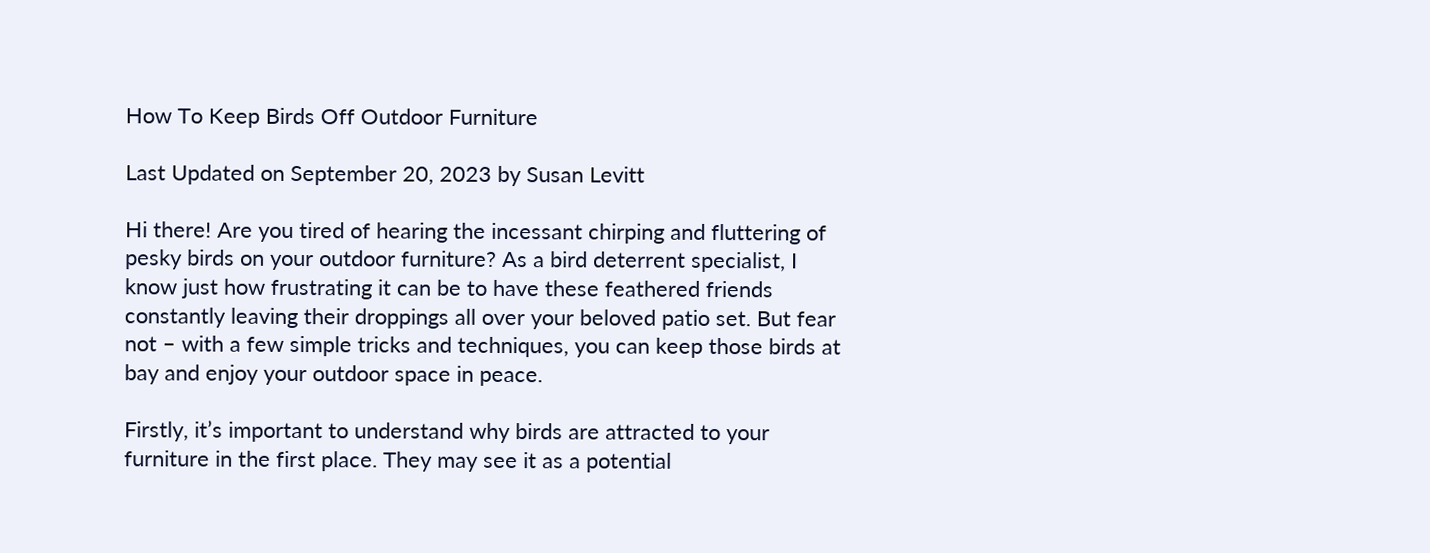How To Keep Birds Off Outdoor Furniture

Last Updated on September 20, 2023 by Susan Levitt

Hi there! Are you tired of hearing the incessant chirping and fluttering of pesky birds on your outdoor furniture? As a bird deterrent specialist, I know just how frustrating it can be to have these feathered friends constantly leaving their droppings all over your beloved patio set. But fear not – with a few simple tricks and techniques, you can keep those birds at bay and enjoy your outdoor space in peace.

Firstly, it’s important to understand why birds are attracted to your furniture in the first place. They may see it as a potential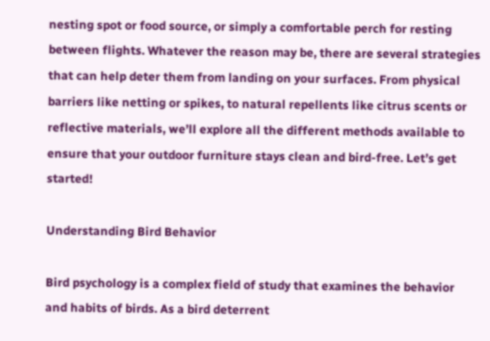nesting spot or food source, or simply a comfortable perch for resting between flights. Whatever the reason may be, there are several strategies that can help deter them from landing on your surfaces. From physical barriers like netting or spikes, to natural repellents like citrus scents or reflective materials, we’ll explore all the different methods available to ensure that your outdoor furniture stays clean and bird-free. Let’s get started!

Understanding Bird Behavior

Bird psychology is a complex field of study that examines the behavior and habits of birds. As a bird deterrent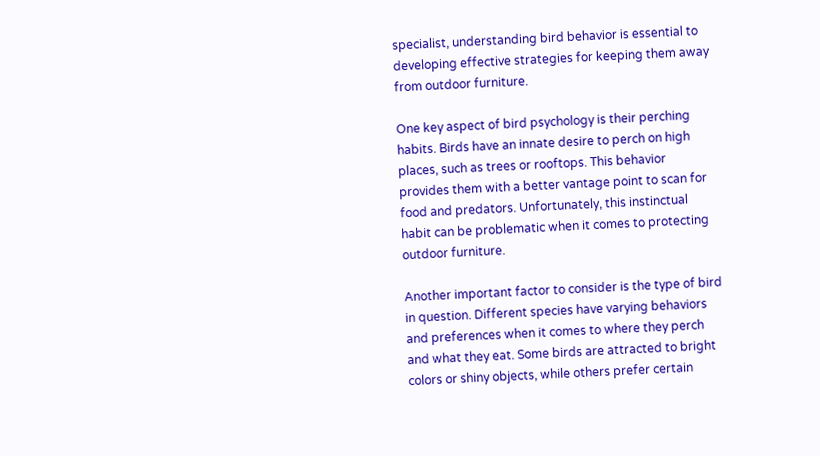specialist, understanding bird behavior is essential to developing effective strategies for keeping them away from outdoor furniture.

One key aspect of bird psychology is their perching habits. Birds have an innate desire to perch on high places, such as trees or rooftops. This behavior provides them with a better vantage point to scan for food and predators. Unfortunately, this instinctual habit can be problematic when it comes to protecting outdoor furniture.

Another important factor to consider is the type of bird in question. Different species have varying behaviors and preferences when it comes to where they perch and what they eat. Some birds are attracted to bright colors or shiny objects, while others prefer certain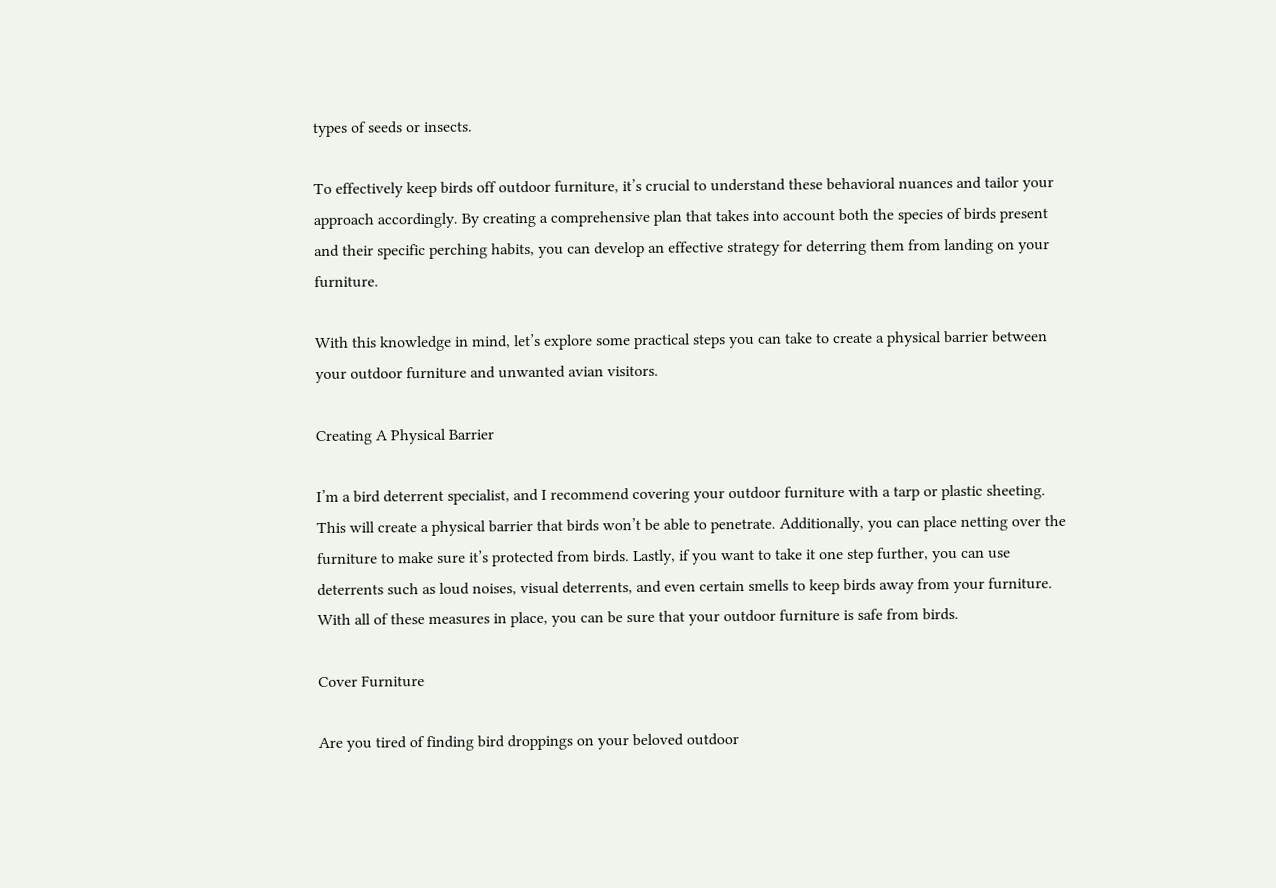types of seeds or insects.

To effectively keep birds off outdoor furniture, it’s crucial to understand these behavioral nuances and tailor your approach accordingly. By creating a comprehensive plan that takes into account both the species of birds present and their specific perching habits, you can develop an effective strategy for deterring them from landing on your furniture.

With this knowledge in mind, let’s explore some practical steps you can take to create a physical barrier between your outdoor furniture and unwanted avian visitors.

Creating A Physical Barrier

I’m a bird deterrent specialist, and I recommend covering your outdoor furniture with a tarp or plastic sheeting. This will create a physical barrier that birds won’t be able to penetrate. Additionally, you can place netting over the furniture to make sure it’s protected from birds. Lastly, if you want to take it one step further, you can use deterrents such as loud noises, visual deterrents, and even certain smells to keep birds away from your furniture. With all of these measures in place, you can be sure that your outdoor furniture is safe from birds.

Cover Furniture

Are you tired of finding bird droppings on your beloved outdoor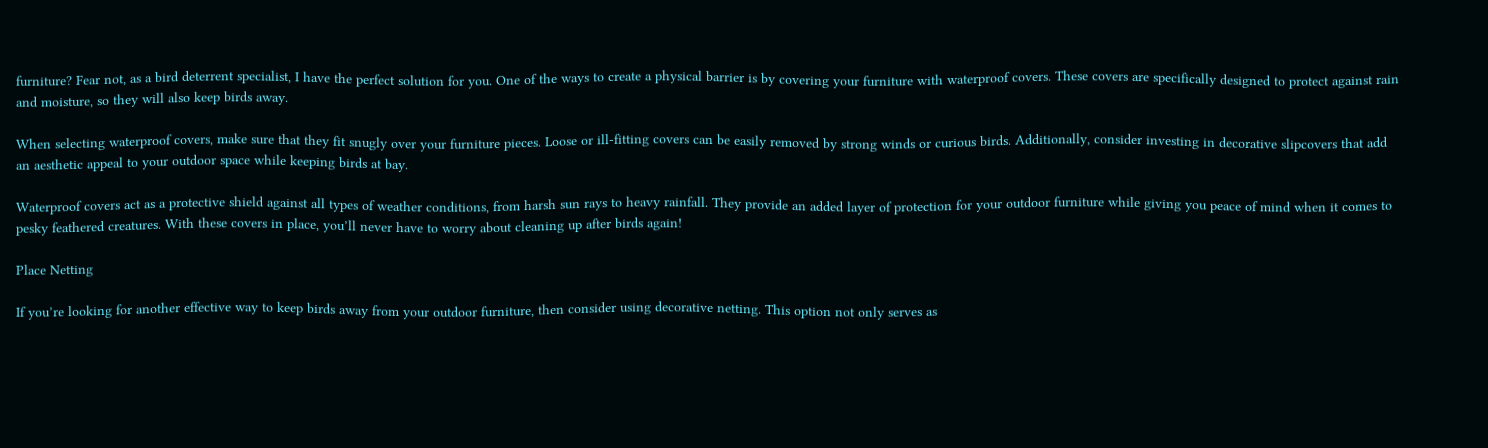furniture? Fear not, as a bird deterrent specialist, I have the perfect solution for you. One of the ways to create a physical barrier is by covering your furniture with waterproof covers. These covers are specifically designed to protect against rain and moisture, so they will also keep birds away.

When selecting waterproof covers, make sure that they fit snugly over your furniture pieces. Loose or ill-fitting covers can be easily removed by strong winds or curious birds. Additionally, consider investing in decorative slipcovers that add an aesthetic appeal to your outdoor space while keeping birds at bay.

Waterproof covers act as a protective shield against all types of weather conditions, from harsh sun rays to heavy rainfall. They provide an added layer of protection for your outdoor furniture while giving you peace of mind when it comes to pesky feathered creatures. With these covers in place, you’ll never have to worry about cleaning up after birds again!

Place Netting

If you’re looking for another effective way to keep birds away from your outdoor furniture, then consider using decorative netting. This option not only serves as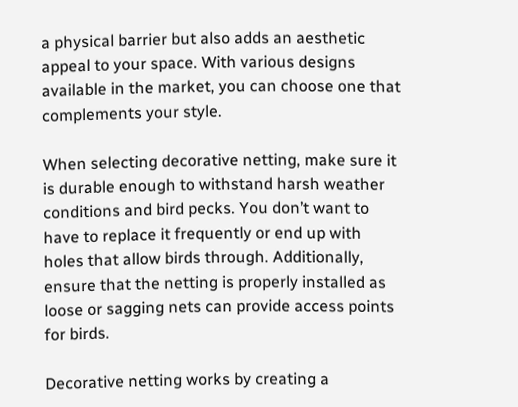a physical barrier but also adds an aesthetic appeal to your space. With various designs available in the market, you can choose one that complements your style.

When selecting decorative netting, make sure it is durable enough to withstand harsh weather conditions and bird pecks. You don’t want to have to replace it frequently or end up with holes that allow birds through. Additionally, ensure that the netting is properly installed as loose or sagging nets can provide access points for birds.

Decorative netting works by creating a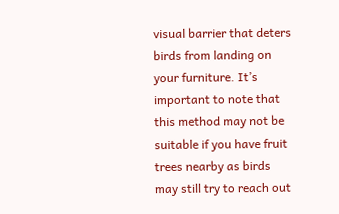visual barrier that deters birds from landing on your furniture. It’s important to note that this method may not be suitable if you have fruit trees nearby as birds may still try to reach out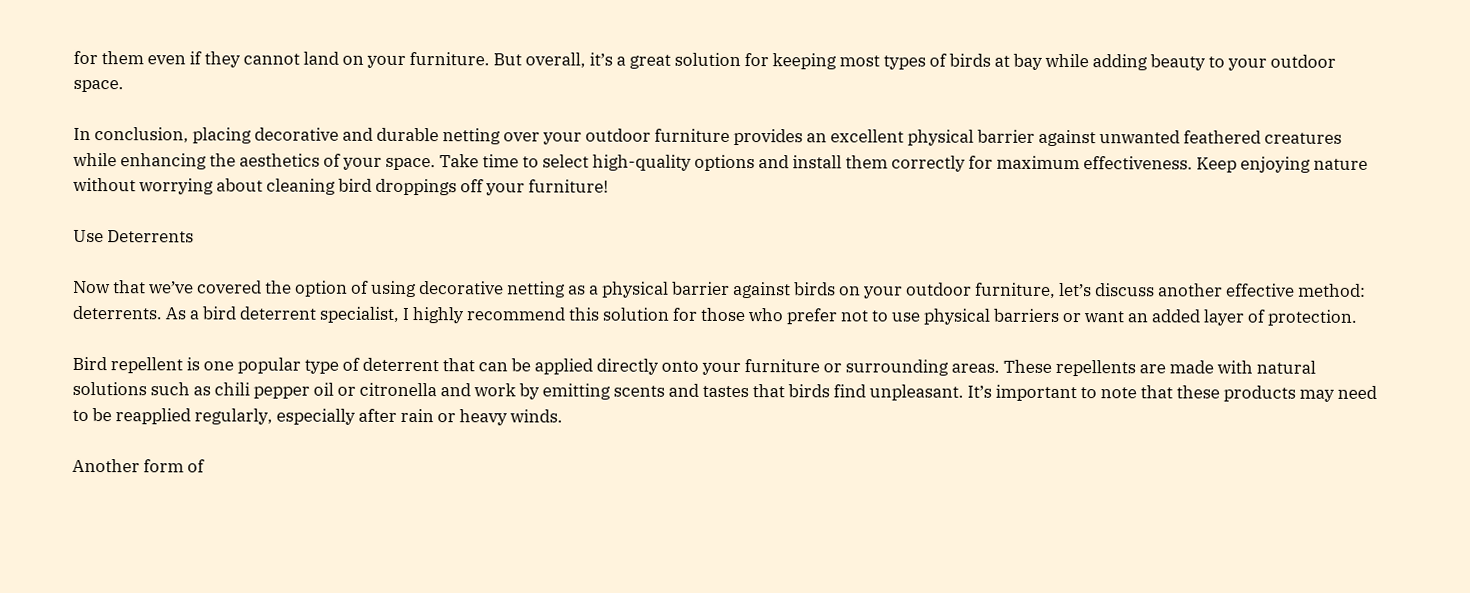for them even if they cannot land on your furniture. But overall, it’s a great solution for keeping most types of birds at bay while adding beauty to your outdoor space.

In conclusion, placing decorative and durable netting over your outdoor furniture provides an excellent physical barrier against unwanted feathered creatures while enhancing the aesthetics of your space. Take time to select high-quality options and install them correctly for maximum effectiveness. Keep enjoying nature without worrying about cleaning bird droppings off your furniture!

Use Deterrents

Now that we’ve covered the option of using decorative netting as a physical barrier against birds on your outdoor furniture, let’s discuss another effective method: deterrents. As a bird deterrent specialist, I highly recommend this solution for those who prefer not to use physical barriers or want an added layer of protection.

Bird repellent is one popular type of deterrent that can be applied directly onto your furniture or surrounding areas. These repellents are made with natural solutions such as chili pepper oil or citronella and work by emitting scents and tastes that birds find unpleasant. It’s important to note that these products may need to be reapplied regularly, especially after rain or heavy winds.

Another form of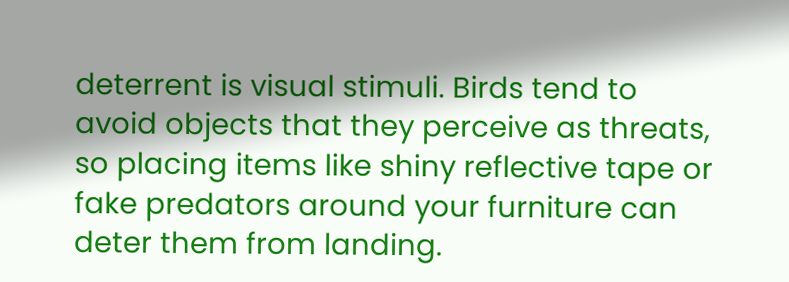deterrent is visual stimuli. Birds tend to avoid objects that they perceive as threats, so placing items like shiny reflective tape or fake predators around your furniture can deter them from landing.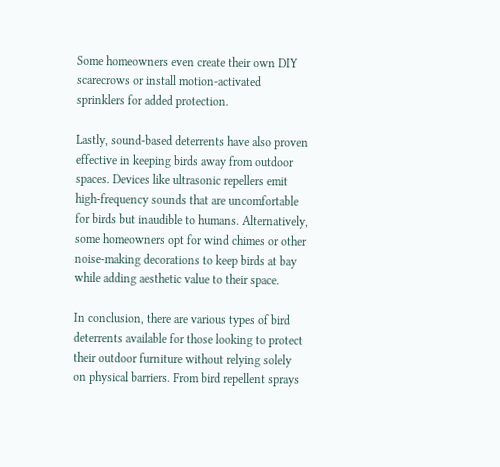Some homeowners even create their own DIY scarecrows or install motion-activated sprinklers for added protection.

Lastly, sound-based deterrents have also proven effective in keeping birds away from outdoor spaces. Devices like ultrasonic repellers emit high-frequency sounds that are uncomfortable for birds but inaudible to humans. Alternatively, some homeowners opt for wind chimes or other noise-making decorations to keep birds at bay while adding aesthetic value to their space.

In conclusion, there are various types of bird deterrents available for those looking to protect their outdoor furniture without relying solely on physical barriers. From bird repellent sprays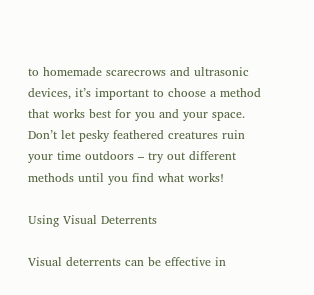to homemade scarecrows and ultrasonic devices, it’s important to choose a method that works best for you and your space. Don’t let pesky feathered creatures ruin your time outdoors – try out different methods until you find what works!

Using Visual Deterrents

Visual deterrents can be effective in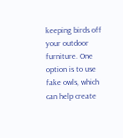keeping birds off your outdoor furniture. One option is to use fake owls, which can help create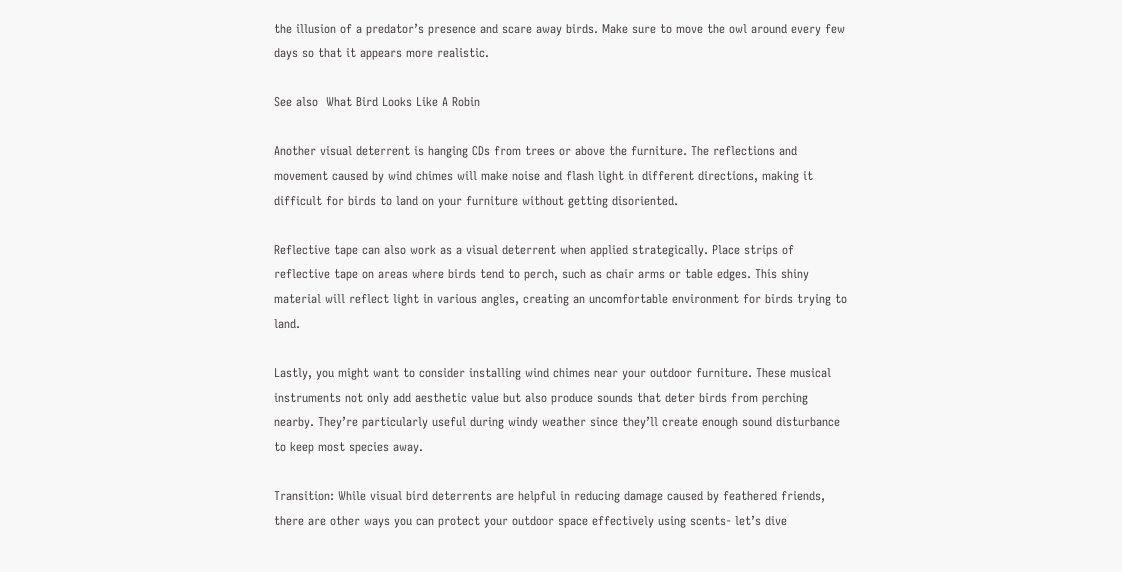the illusion of a predator’s presence and scare away birds. Make sure to move the owl around every few days so that it appears more realistic.

See also  What Bird Looks Like A Robin

Another visual deterrent is hanging CDs from trees or above the furniture. The reflections and movement caused by wind chimes will make noise and flash light in different directions, making it difficult for birds to land on your furniture without getting disoriented.

Reflective tape can also work as a visual deterrent when applied strategically. Place strips of reflective tape on areas where birds tend to perch, such as chair arms or table edges. This shiny material will reflect light in various angles, creating an uncomfortable environment for birds trying to land.

Lastly, you might want to consider installing wind chimes near your outdoor furniture. These musical instruments not only add aesthetic value but also produce sounds that deter birds from perching nearby. They’re particularly useful during windy weather since they’ll create enough sound disturbance to keep most species away.

Transition: While visual bird deterrents are helpful in reducing damage caused by feathered friends, there are other ways you can protect your outdoor space effectively using scents- let’s dive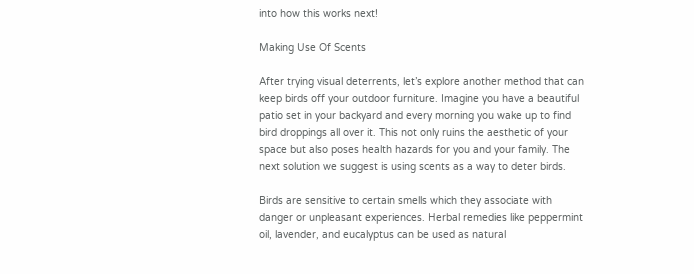into how this works next!

Making Use Of Scents

After trying visual deterrents, let’s explore another method that can keep birds off your outdoor furniture. Imagine you have a beautiful patio set in your backyard and every morning you wake up to find bird droppings all over it. This not only ruins the aesthetic of your space but also poses health hazards for you and your family. The next solution we suggest is using scents as a way to deter birds.

Birds are sensitive to certain smells which they associate with danger or unpleasant experiences. Herbal remedies like peppermint oil, lavender, and eucalyptus can be used as natural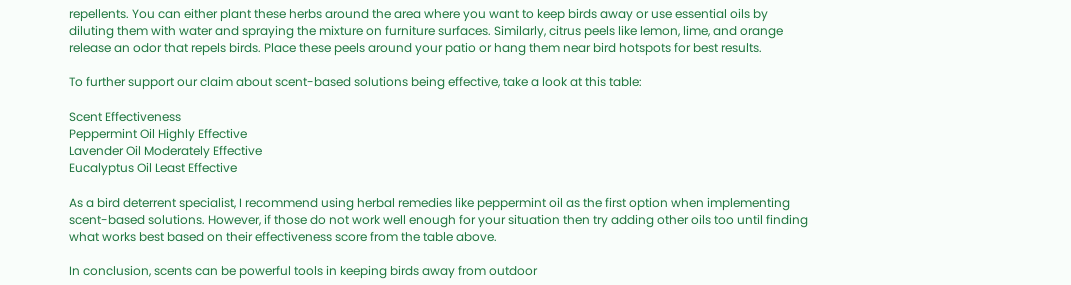repellents. You can either plant these herbs around the area where you want to keep birds away or use essential oils by diluting them with water and spraying the mixture on furniture surfaces. Similarly, citrus peels like lemon, lime, and orange release an odor that repels birds. Place these peels around your patio or hang them near bird hotspots for best results.

To further support our claim about scent-based solutions being effective, take a look at this table:

Scent Effectiveness
Peppermint Oil Highly Effective
Lavender Oil Moderately Effective
Eucalyptus Oil Least Effective

As a bird deterrent specialist, I recommend using herbal remedies like peppermint oil as the first option when implementing scent-based solutions. However, if those do not work well enough for your situation then try adding other oils too until finding what works best based on their effectiveness score from the table above.

In conclusion, scents can be powerful tools in keeping birds away from outdoor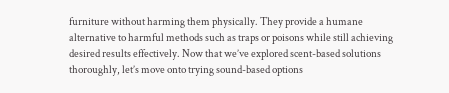furniture without harming them physically. They provide a humane alternative to harmful methods such as traps or poisons while still achieving desired results effectively. Now that we’ve explored scent-based solutions thoroughly, let’s move onto trying sound-based options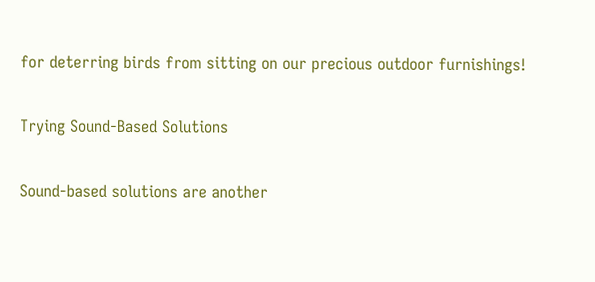for deterring birds from sitting on our precious outdoor furnishings!

Trying Sound-Based Solutions

Sound-based solutions are another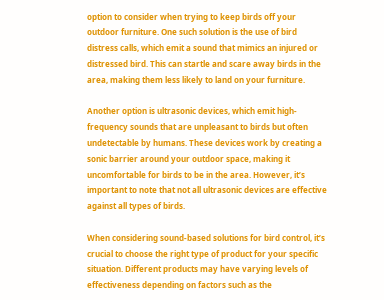option to consider when trying to keep birds off your outdoor furniture. One such solution is the use of bird distress calls, which emit a sound that mimics an injured or distressed bird. This can startle and scare away birds in the area, making them less likely to land on your furniture.

Another option is ultrasonic devices, which emit high-frequency sounds that are unpleasant to birds but often undetectable by humans. These devices work by creating a sonic barrier around your outdoor space, making it uncomfortable for birds to be in the area. However, it’s important to note that not all ultrasonic devices are effective against all types of birds.

When considering sound-based solutions for bird control, it’s crucial to choose the right type of product for your specific situation. Different products may have varying levels of effectiveness depending on factors such as the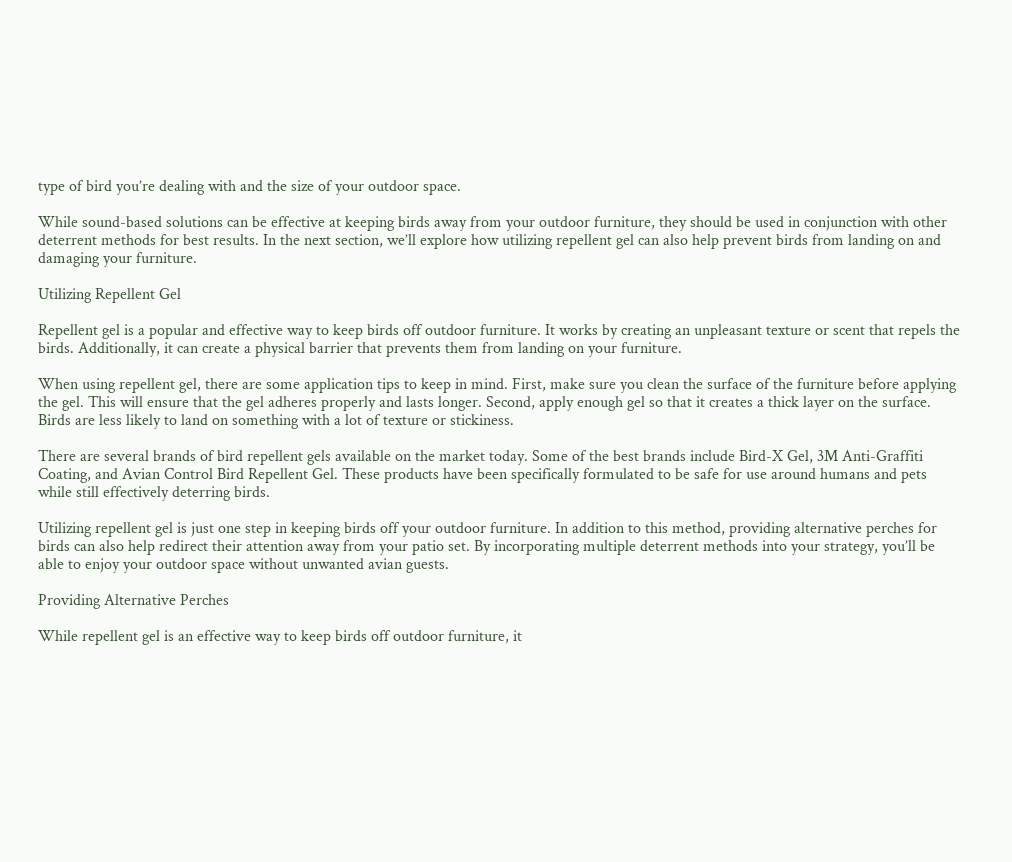type of bird you’re dealing with and the size of your outdoor space.

While sound-based solutions can be effective at keeping birds away from your outdoor furniture, they should be used in conjunction with other deterrent methods for best results. In the next section, we’ll explore how utilizing repellent gel can also help prevent birds from landing on and damaging your furniture.

Utilizing Repellent Gel

Repellent gel is a popular and effective way to keep birds off outdoor furniture. It works by creating an unpleasant texture or scent that repels the birds. Additionally, it can create a physical barrier that prevents them from landing on your furniture.

When using repellent gel, there are some application tips to keep in mind. First, make sure you clean the surface of the furniture before applying the gel. This will ensure that the gel adheres properly and lasts longer. Second, apply enough gel so that it creates a thick layer on the surface. Birds are less likely to land on something with a lot of texture or stickiness.

There are several brands of bird repellent gels available on the market today. Some of the best brands include Bird-X Gel, 3M Anti-Graffiti Coating, and Avian Control Bird Repellent Gel. These products have been specifically formulated to be safe for use around humans and pets while still effectively deterring birds.

Utilizing repellent gel is just one step in keeping birds off your outdoor furniture. In addition to this method, providing alternative perches for birds can also help redirect their attention away from your patio set. By incorporating multiple deterrent methods into your strategy, you’ll be able to enjoy your outdoor space without unwanted avian guests.

Providing Alternative Perches

While repellent gel is an effective way to keep birds off outdoor furniture, it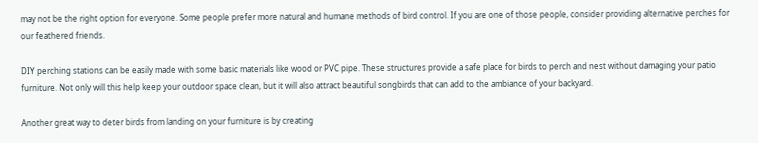may not be the right option for everyone. Some people prefer more natural and humane methods of bird control. If you are one of those people, consider providing alternative perches for our feathered friends.

DIY perching stations can be easily made with some basic materials like wood or PVC pipe. These structures provide a safe place for birds to perch and nest without damaging your patio furniture. Not only will this help keep your outdoor space clean, but it will also attract beautiful songbirds that can add to the ambiance of your backyard.

Another great way to deter birds from landing on your furniture is by creating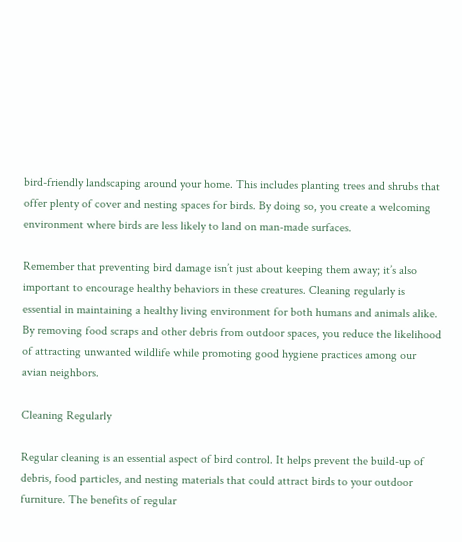bird-friendly landscaping around your home. This includes planting trees and shrubs that offer plenty of cover and nesting spaces for birds. By doing so, you create a welcoming environment where birds are less likely to land on man-made surfaces.

Remember that preventing bird damage isn’t just about keeping them away; it’s also important to encourage healthy behaviors in these creatures. Cleaning regularly is essential in maintaining a healthy living environment for both humans and animals alike. By removing food scraps and other debris from outdoor spaces, you reduce the likelihood of attracting unwanted wildlife while promoting good hygiene practices among our avian neighbors.

Cleaning Regularly

Regular cleaning is an essential aspect of bird control. It helps prevent the build-up of debris, food particles, and nesting materials that could attract birds to your outdoor furniture. The benefits of regular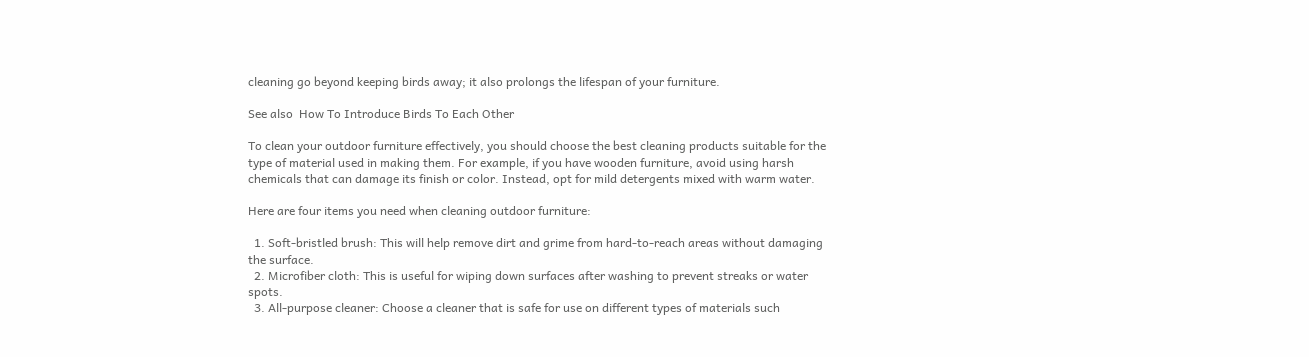cleaning go beyond keeping birds away; it also prolongs the lifespan of your furniture.

See also  How To Introduce Birds To Each Other

To clean your outdoor furniture effectively, you should choose the best cleaning products suitable for the type of material used in making them. For example, if you have wooden furniture, avoid using harsh chemicals that can damage its finish or color. Instead, opt for mild detergents mixed with warm water.

Here are four items you need when cleaning outdoor furniture:

  1. Soft-bristled brush: This will help remove dirt and grime from hard-to-reach areas without damaging the surface.
  2. Microfiber cloth: This is useful for wiping down surfaces after washing to prevent streaks or water spots.
  3. All-purpose cleaner: Choose a cleaner that is safe for use on different types of materials such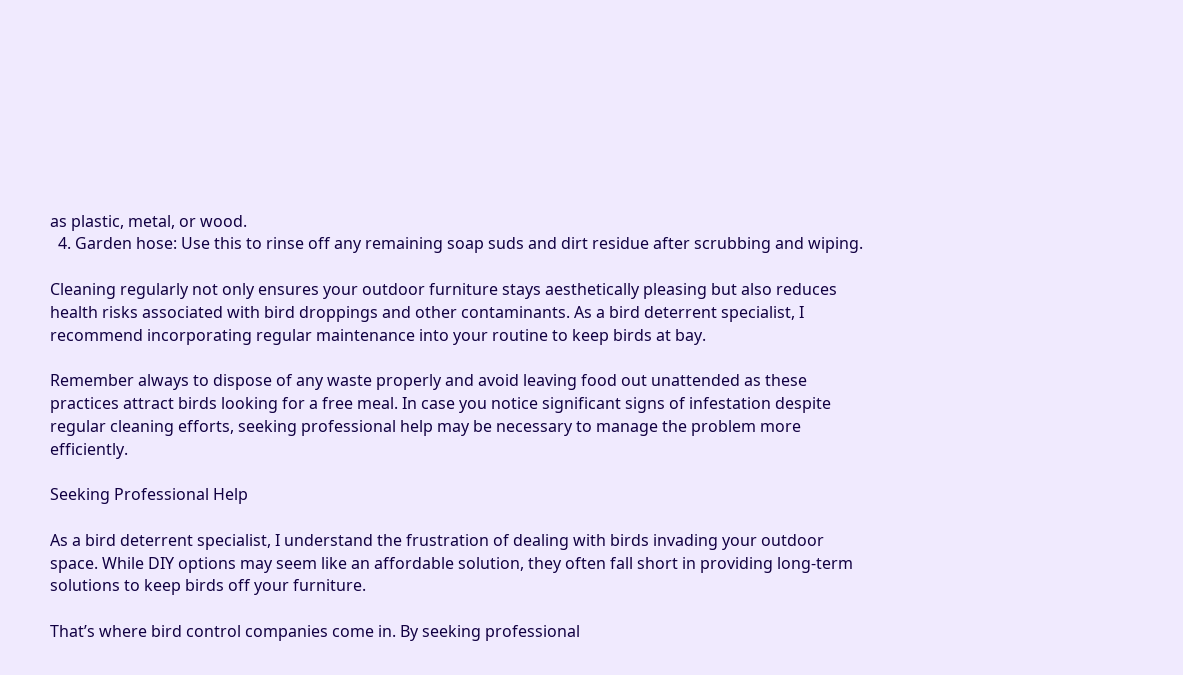as plastic, metal, or wood.
  4. Garden hose: Use this to rinse off any remaining soap suds and dirt residue after scrubbing and wiping.

Cleaning regularly not only ensures your outdoor furniture stays aesthetically pleasing but also reduces health risks associated with bird droppings and other contaminants. As a bird deterrent specialist, I recommend incorporating regular maintenance into your routine to keep birds at bay.

Remember always to dispose of any waste properly and avoid leaving food out unattended as these practices attract birds looking for a free meal. In case you notice significant signs of infestation despite regular cleaning efforts, seeking professional help may be necessary to manage the problem more efficiently.

Seeking Professional Help

As a bird deterrent specialist, I understand the frustration of dealing with birds invading your outdoor space. While DIY options may seem like an affordable solution, they often fall short in providing long-term solutions to keep birds off your furniture.

That’s where bird control companies come in. By seeking professional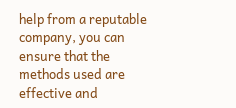help from a reputable company, you can ensure that the methods used are effective and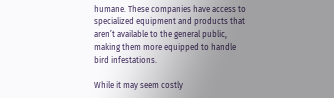humane. These companies have access to specialized equipment and products that aren’t available to the general public, making them more equipped to handle bird infestations.

While it may seem costly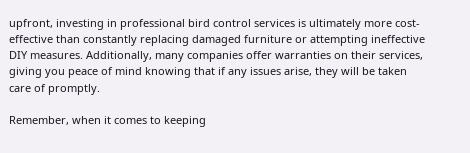upfront, investing in professional bird control services is ultimately more cost-effective than constantly replacing damaged furniture or attempting ineffective DIY measures. Additionally, many companies offer warranties on their services, giving you peace of mind knowing that if any issues arise, they will be taken care of promptly.

Remember, when it comes to keeping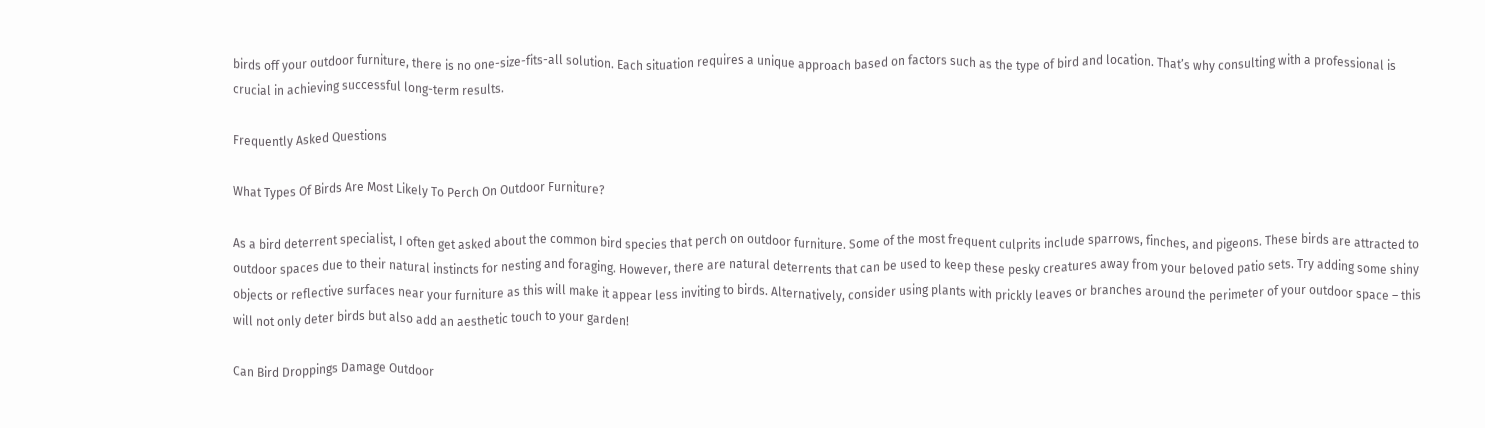birds off your outdoor furniture, there is no one-size-fits-all solution. Each situation requires a unique approach based on factors such as the type of bird and location. That’s why consulting with a professional is crucial in achieving successful long-term results.

Frequently Asked Questions

What Types Of Birds Are Most Likely To Perch On Outdoor Furniture?

As a bird deterrent specialist, I often get asked about the common bird species that perch on outdoor furniture. Some of the most frequent culprits include sparrows, finches, and pigeons. These birds are attracted to outdoor spaces due to their natural instincts for nesting and foraging. However, there are natural deterrents that can be used to keep these pesky creatures away from your beloved patio sets. Try adding some shiny objects or reflective surfaces near your furniture as this will make it appear less inviting to birds. Alternatively, consider using plants with prickly leaves or branches around the perimeter of your outdoor space – this will not only deter birds but also add an aesthetic touch to your garden!

Can Bird Droppings Damage Outdoor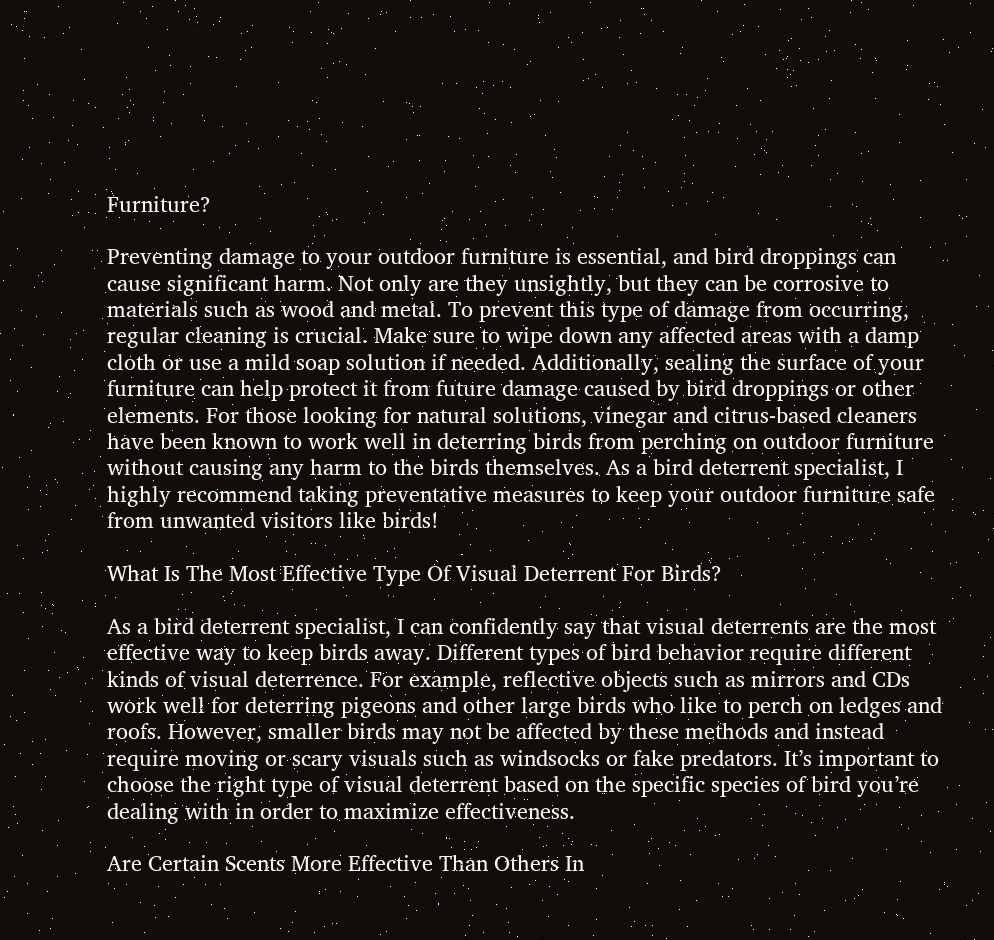Furniture?

Preventing damage to your outdoor furniture is essential, and bird droppings can cause significant harm. Not only are they unsightly, but they can be corrosive to materials such as wood and metal. To prevent this type of damage from occurring, regular cleaning is crucial. Make sure to wipe down any affected areas with a damp cloth or use a mild soap solution if needed. Additionally, sealing the surface of your furniture can help protect it from future damage caused by bird droppings or other elements. For those looking for natural solutions, vinegar and citrus-based cleaners have been known to work well in deterring birds from perching on outdoor furniture without causing any harm to the birds themselves. As a bird deterrent specialist, I highly recommend taking preventative measures to keep your outdoor furniture safe from unwanted visitors like birds!

What Is The Most Effective Type Of Visual Deterrent For Birds?

As a bird deterrent specialist, I can confidently say that visual deterrents are the most effective way to keep birds away. Different types of bird behavior require different kinds of visual deterrence. For example, reflective objects such as mirrors and CDs work well for deterring pigeons and other large birds who like to perch on ledges and roofs. However, smaller birds may not be affected by these methods and instead require moving or scary visuals such as windsocks or fake predators. It’s important to choose the right type of visual deterrent based on the specific species of bird you’re dealing with in order to maximize effectiveness.

Are Certain Scents More Effective Than Others In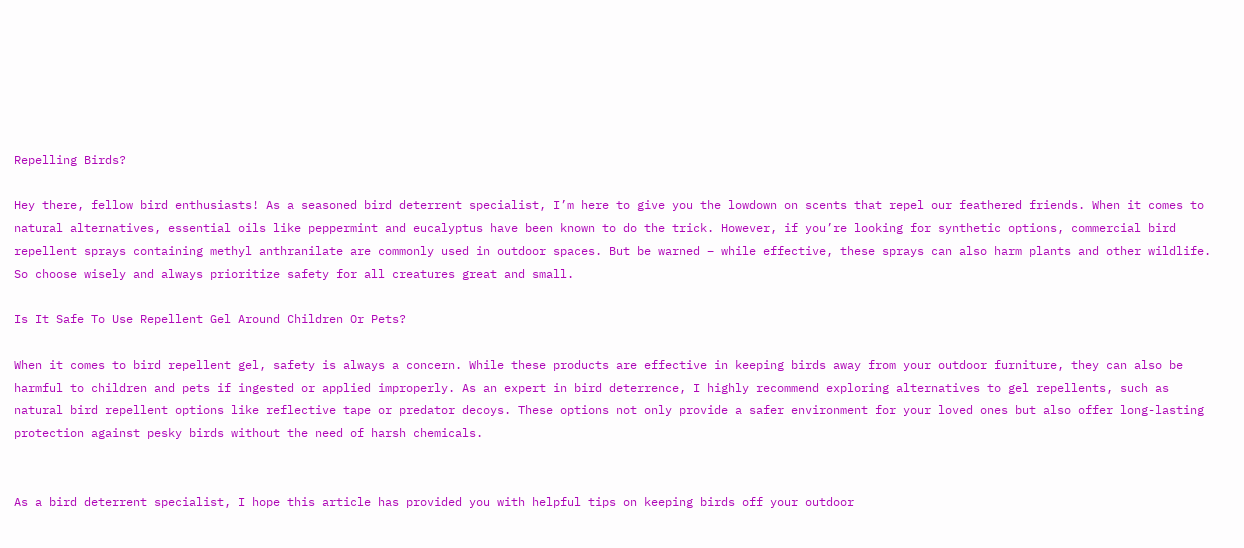Repelling Birds?

Hey there, fellow bird enthusiasts! As a seasoned bird deterrent specialist, I’m here to give you the lowdown on scents that repel our feathered friends. When it comes to natural alternatives, essential oils like peppermint and eucalyptus have been known to do the trick. However, if you’re looking for synthetic options, commercial bird repellent sprays containing methyl anthranilate are commonly used in outdoor spaces. But be warned – while effective, these sprays can also harm plants and other wildlife. So choose wisely and always prioritize safety for all creatures great and small.

Is It Safe To Use Repellent Gel Around Children Or Pets?

When it comes to bird repellent gel, safety is always a concern. While these products are effective in keeping birds away from your outdoor furniture, they can also be harmful to children and pets if ingested or applied improperly. As an expert in bird deterrence, I highly recommend exploring alternatives to gel repellents, such as natural bird repellent options like reflective tape or predator decoys. These options not only provide a safer environment for your loved ones but also offer long-lasting protection against pesky birds without the need of harsh chemicals.


As a bird deterrent specialist, I hope this article has provided you with helpful tips on keeping birds off your outdoor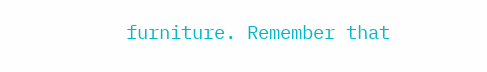furniture. Remember that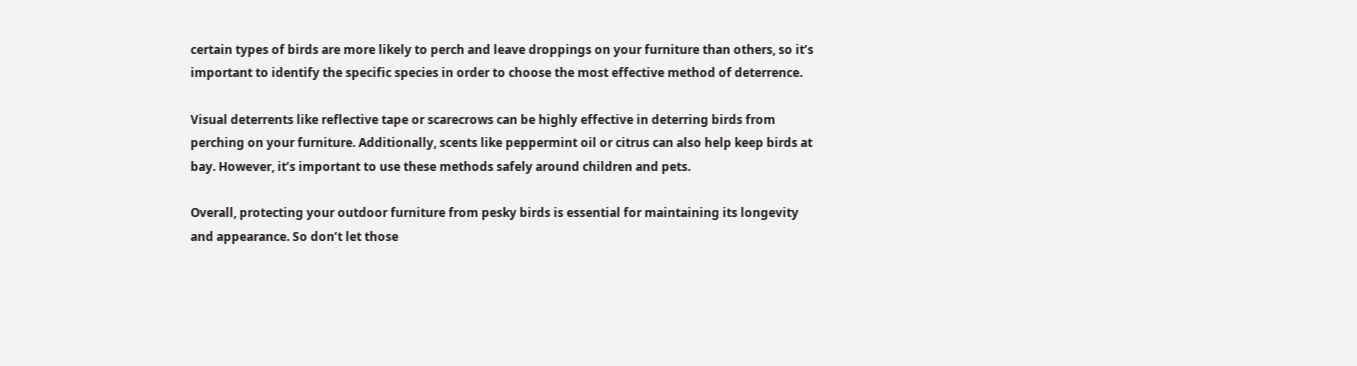certain types of birds are more likely to perch and leave droppings on your furniture than others, so it’s important to identify the specific species in order to choose the most effective method of deterrence.

Visual deterrents like reflective tape or scarecrows can be highly effective in deterring birds from perching on your furniture. Additionally, scents like peppermint oil or citrus can also help keep birds at bay. However, it’s important to use these methods safely around children and pets.

Overall, protecting your outdoor furniture from pesky birds is essential for maintaining its longevity and appearance. So don’t let those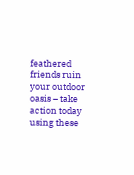feathered friends ruin your outdoor oasis – take action today using these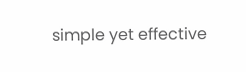simple yet effective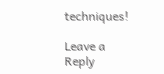techniques!

Leave a Reply